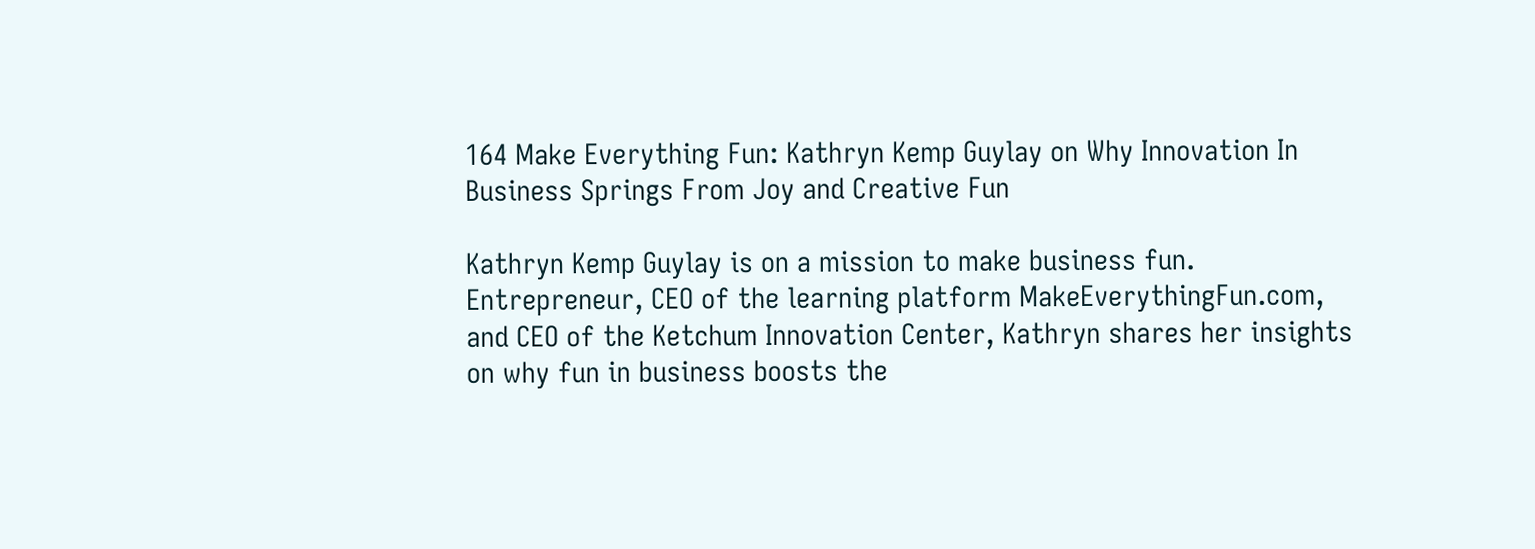164 Make Everything Fun: Kathryn Kemp Guylay on Why Innovation In Business Springs From Joy and Creative Fun

Kathryn Kemp Guylay is on a mission to make business fun. Entrepreneur, CEO of the learning platform MakeEverythingFun.com, and CEO of the Ketchum Innovation Center, Kathryn shares her insights on why fun in business boosts the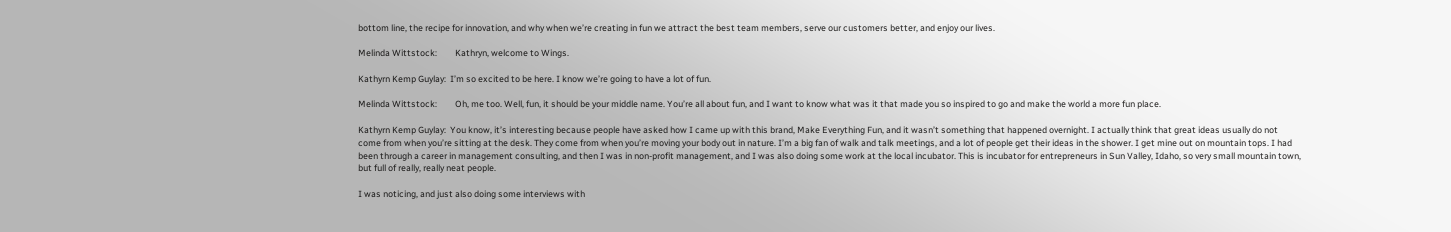bottom line, the recipe for innovation, and why when we’re creating in fun we attract the best team members, serve our customers better, and enjoy our lives.

Melinda Wittstock:         Kathryn, welcome to Wings.

Kathyrn Kemp Guylay:  I’m so excited to be here. I know we’re going to have a lot of fun.

Melinda Wittstock:         Oh, me too. Well, fun, it should be your middle name. You’re all about fun, and I want to know what was it that made you so inspired to go and make the world a more fun place.

Kathyrn Kemp Guylay:  You know, it’s interesting because people have asked how I came up with this brand, Make Everything Fun, and it wasn’t something that happened overnight. I actually think that great ideas usually do not come from when you’re sitting at the desk. They come from when you’re moving your body out in nature. I’m a big fan of walk and talk meetings, and a lot of people get their ideas in the shower. I get mine out on mountain tops. I had been through a career in management consulting, and then I was in non-profit management, and I was also doing some work at the local incubator. This is incubator for entrepreneurs in Sun Valley, Idaho, so very small mountain town, but full of really, really neat people.

I was noticing, and just also doing some interviews with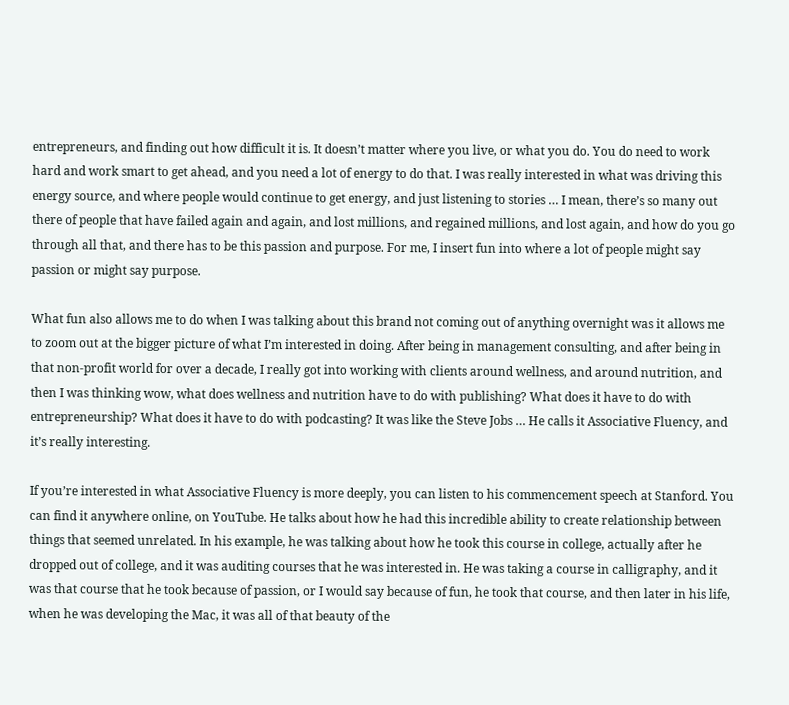entrepreneurs, and finding out how difficult it is. It doesn’t matter where you live, or what you do. You do need to work hard and work smart to get ahead, and you need a lot of energy to do that. I was really interested in what was driving this energy source, and where people would continue to get energy, and just listening to stories … I mean, there’s so many out there of people that have failed again and again, and lost millions, and regained millions, and lost again, and how do you go through all that, and there has to be this passion and purpose. For me, I insert fun into where a lot of people might say passion or might say purpose.

What fun also allows me to do when I was talking about this brand not coming out of anything overnight was it allows me to zoom out at the bigger picture of what I’m interested in doing. After being in management consulting, and after being in that non-profit world for over a decade, I really got into working with clients around wellness, and around nutrition, and then I was thinking wow, what does wellness and nutrition have to do with publishing? What does it have to do with entrepreneurship? What does it have to do with podcasting? It was like the Steve Jobs … He calls it Associative Fluency, and it’s really interesting.

If you’re interested in what Associative Fluency is more deeply, you can listen to his commencement speech at Stanford. You can find it anywhere online, on YouTube. He talks about how he had this incredible ability to create relationship between things that seemed unrelated. In his example, he was talking about how he took this course in college, actually after he dropped out of college, and it was auditing courses that he was interested in. He was taking a course in calligraphy, and it was that course that he took because of passion, or I would say because of fun, he took that course, and then later in his life, when he was developing the Mac, it was all of that beauty of the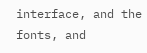interface, and the fonts, and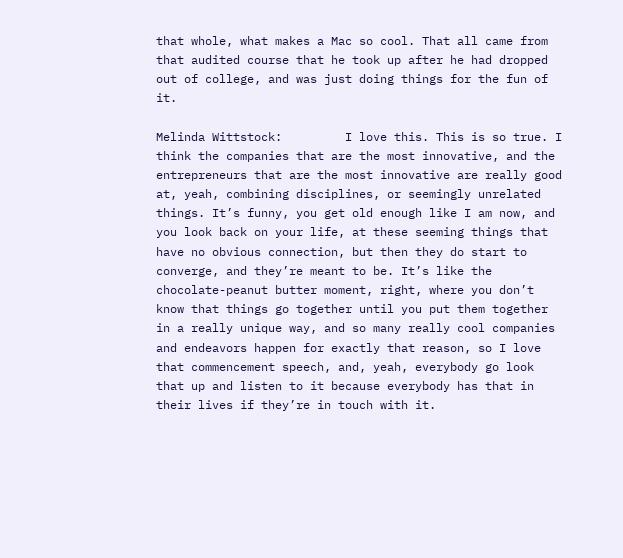that whole, what makes a Mac so cool. That all came from that audited course that he took up after he had dropped out of college, and was just doing things for the fun of it.

Melinda Wittstock:         I love this. This is so true. I think the companies that are the most innovative, and the entrepreneurs that are the most innovative are really good at, yeah, combining disciplines, or seemingly unrelated things. It’s funny, you get old enough like I am now, and you look back on your life, at these seeming things that have no obvious connection, but then they do start to converge, and they’re meant to be. It’s like the chocolate-peanut butter moment, right, where you don’t know that things go together until you put them together in a really unique way, and so many really cool companies and endeavors happen for exactly that reason, so I love that commencement speech, and, yeah, everybody go look that up and listen to it because everybody has that in their lives if they’re in touch with it.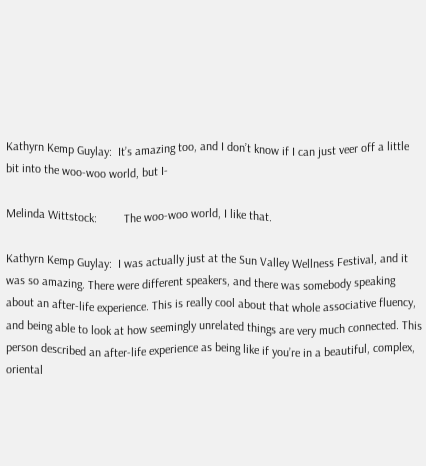Kathyrn Kemp Guylay:  It’s amazing too, and I don’t know if I can just veer off a little bit into the woo-woo world, but I-

Melinda Wittstock:         The woo-woo world, I like that.

Kathyrn Kemp Guylay:  I was actually just at the Sun Valley Wellness Festival, and it was so amazing. There were different speakers, and there was somebody speaking about an after-life experience. This is really cool about that whole associative fluency, and being able to look at how seemingly unrelated things are very much connected. This person described an after-life experience as being like if you’re in a beautiful, complex, oriental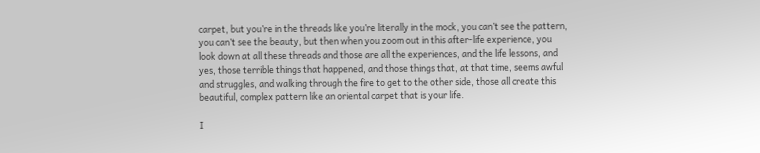carpet, but you’re in the threads like you’re literally in the mock, you can’t see the pattern, you can’t see the beauty, but then when you zoom out in this after-life experience, you look down at all these threads and those are all the experiences, and the life lessons, and yes, those terrible things that happened, and those things that, at that time, seems awful and struggles, and walking through the fire to get to the other side, those all create this beautiful, complex pattern like an oriental carpet that is your life.

I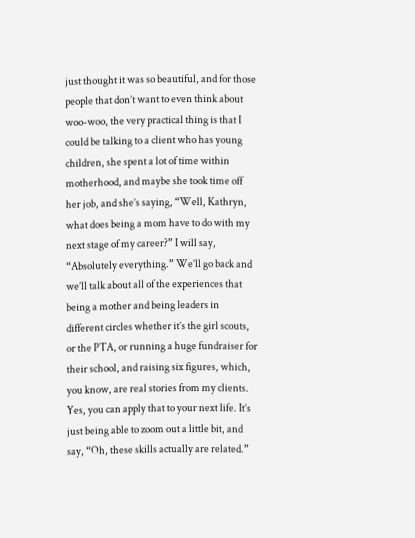just thought it was so beautiful, and for those people that don’t want to even think about woo-woo, the very practical thing is that I could be talking to a client who has young children, she spent a lot of time within motherhood, and maybe she took time off her job, and she’s saying, “Well, Kathryn, what does being a mom have to do with my next stage of my career?” I will say, “Absolutely everything.” We’ll go back and we’ll talk about all of the experiences that being a mother and being leaders in different circles whether it’s the girl scouts, or the PTA, or running a huge fundraiser for their school, and raising six figures, which, you know, are real stories from my clients. Yes, you can apply that to your next life. It’s just being able to zoom out a little bit, and say, “Oh, these skills actually are related.”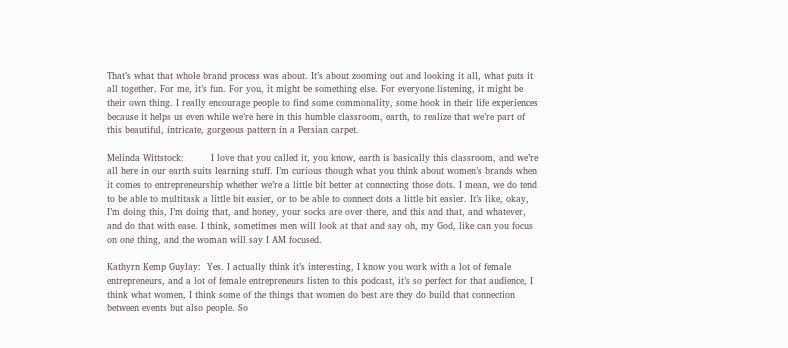That’s what that whole brand process was about. It’s about zooming out and looking it all, what puts it all together. For me, it’s fun. For you, it might be something else. For everyone listening, it might be their own thing. I really encourage people to find some commonality, some hook in their life experiences because it helps us even while we’re here in this humble classroom, earth, to realize that we’re part of this beautiful, intricate, gorgeous pattern in a Persian carpet.

Melinda Wittstock:         I love that you called it, you know, earth is basically this classroom, and we’re all here in our earth suits learning stuff. I’m curious though what you think about women’s brands when it comes to entrepreneurship whether we’re a little bit better at connecting those dots. I mean, we do tend to be able to multitask a little bit easier, or to be able to connect dots a little bit easier. It’s like, okay, I’m doing this, I’m doing that, and honey, your socks are over there, and this and that, and whatever, and do that with ease. I think, sometimes men will look at that and say oh, my God, like can you focus on one thing, and the woman will say I AM focused.

Kathyrn Kemp Guylay:  Yes. I actually think it’s interesting, I know you work with a lot of female entrepreneurs, and a lot of female entrepreneurs listen to this podcast, it’s so perfect for that audience, I think what women, I think some of the things that women do best are they do build that connection between events but also people. So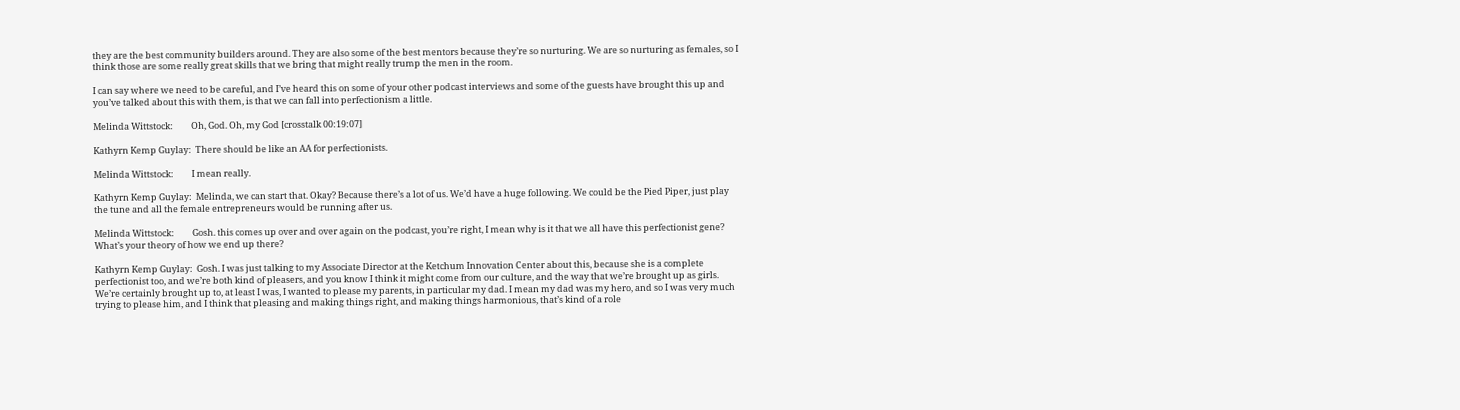they are the best community builders around. They are also some of the best mentors because they’re so nurturing. We are so nurturing as females, so I think those are some really great skills that we bring that might really trump the men in the room.

I can say where we need to be careful, and I’ve heard this on some of your other podcast interviews and some of the guests have brought this up and you’ve talked about this with them, is that we can fall into perfectionism a little.

Melinda Wittstock:         Oh, God. Oh, my God [crosstalk 00:19:07]

Kathyrn Kemp Guylay:  There should be like an AA for perfectionists.

Melinda Wittstock:         I mean really.

Kathyrn Kemp Guylay:  Melinda, we can start that. Okay? Because there’s a lot of us. We’d have a huge following. We could be the Pied Piper, just play the tune and all the female entrepreneurs would be running after us.

Melinda Wittstock:         Gosh. this comes up over and over again on the podcast, you’re right, I mean why is it that we all have this perfectionist gene? What’s your theory of how we end up there?

Kathyrn Kemp Guylay:  Gosh. I was just talking to my Associate Director at the Ketchum Innovation Center about this, because she is a complete perfectionist too, and we’re both kind of pleasers, and you know I think it might come from our culture, and the way that we’re brought up as girls. We’re certainly brought up to, at least I was, I wanted to please my parents, in particular my dad. I mean my dad was my hero, and so I was very much trying to please him, and I think that pleasing and making things right, and making things harmonious, that’s kind of a role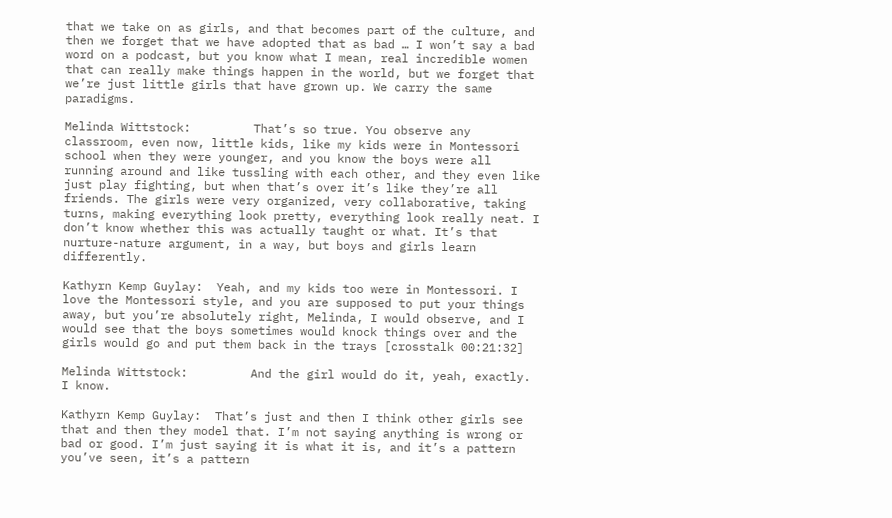that we take on as girls, and that becomes part of the culture, and then we forget that we have adopted that as bad … I won’t say a bad word on a podcast, but you know what I mean, real incredible women that can really make things happen in the world, but we forget that we’re just little girls that have grown up. We carry the same paradigms.

Melinda Wittstock:         That’s so true. You observe any classroom, even now, little kids, like my kids were in Montessori school when they were younger, and you know the boys were all running around and like tussling with each other, and they even like just play fighting, but when that’s over it’s like they’re all friends. The girls were very organized, very collaborative, taking turns, making everything look pretty, everything look really neat. I don’t know whether this was actually taught or what. It’s that nurture-nature argument, in a way, but boys and girls learn differently.

Kathyrn Kemp Guylay:  Yeah, and my kids too were in Montessori. I love the Montessori style, and you are supposed to put your things away, but you’re absolutely right, Melinda, I would observe, and I would see that the boys sometimes would knock things over and the girls would go and put them back in the trays [crosstalk 00:21:32]

Melinda Wittstock:         And the girl would do it, yeah, exactly. I know.

Kathyrn Kemp Guylay:  That’s just and then I think other girls see that and then they model that. I’m not saying anything is wrong or bad or good. I’m just saying it is what it is, and it’s a pattern you’ve seen, it’s a pattern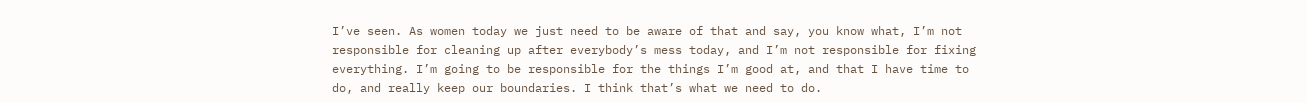I’ve seen. As women today we just need to be aware of that and say, you know what, I’m not responsible for cleaning up after everybody’s mess today, and I’m not responsible for fixing everything. I’m going to be responsible for the things I’m good at, and that I have time to do, and really keep our boundaries. I think that’s what we need to do.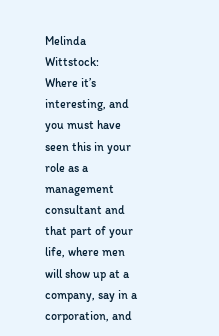Melinda Wittstock:         Where it’s interesting, and you must have seen this in your role as a management consultant and that part of your life, where men will show up at a company, say in a corporation, and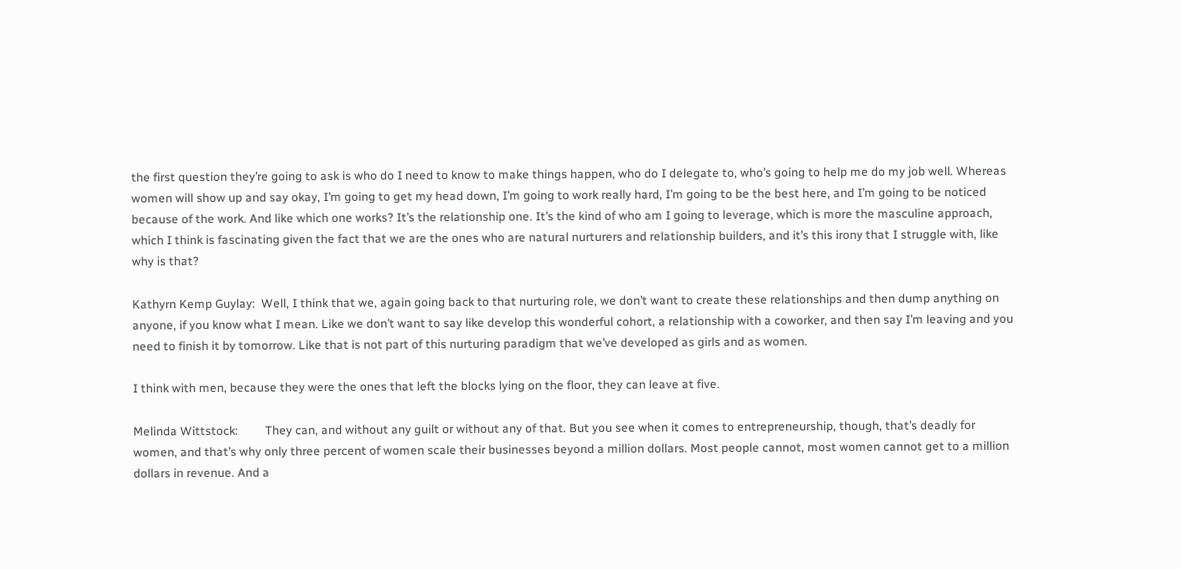the first question they’re going to ask is who do I need to know to make things happen, who do I delegate to, who’s going to help me do my job well. Whereas women will show up and say okay, I’m going to get my head down, I’m going to work really hard, I’m going to be the best here, and I’m going to be noticed because of the work. And like which one works? It’s the relationship one. It’s the kind of who am I going to leverage, which is more the masculine approach, which I think is fascinating given the fact that we are the ones who are natural nurturers and relationship builders, and it’s this irony that I struggle with, like why is that?

Kathyrn Kemp Guylay:  Well, I think that we, again going back to that nurturing role, we don’t want to create these relationships and then dump anything on anyone, if you know what I mean. Like we don’t want to say like develop this wonderful cohort, a relationship with a coworker, and then say I’m leaving and you need to finish it by tomorrow. Like that is not part of this nurturing paradigm that we’ve developed as girls and as women.

I think with men, because they were the ones that left the blocks lying on the floor, they can leave at five.

Melinda Wittstock:         They can, and without any guilt or without any of that. But you see when it comes to entrepreneurship, though, that’s deadly for women, and that’s why only three percent of women scale their businesses beyond a million dollars. Most people cannot, most women cannot get to a million dollars in revenue. And a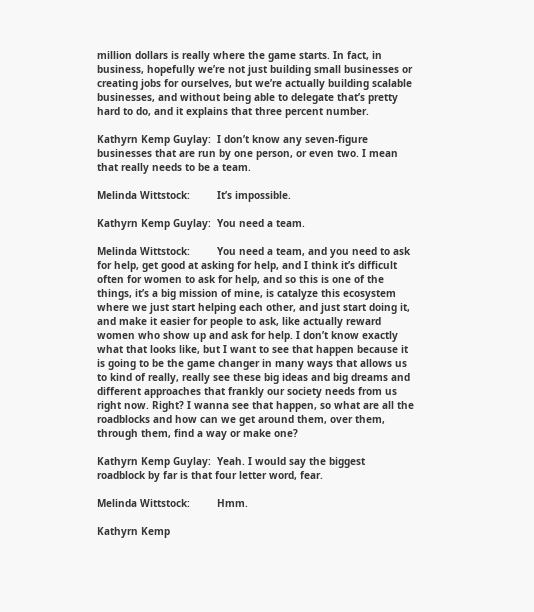million dollars is really where the game starts. In fact, in business, hopefully we’re not just building small businesses or creating jobs for ourselves, but we’re actually building scalable businesses, and without being able to delegate that’s pretty hard to do, and it explains that three percent number.

Kathyrn Kemp Guylay:  I don’t know any seven-figure businesses that are run by one person, or even two. I mean that really needs to be a team.

Melinda Wittstock:         It’s impossible.

Kathyrn Kemp Guylay:  You need a team.

Melinda Wittstock:         You need a team, and you need to ask for help, get good at asking for help, and I think it’s difficult often for women to ask for help, and so this is one of the things, it’s a big mission of mine, is catalyze this ecosystem where we just start helping each other, and just start doing it, and make it easier for people to ask, like actually reward women who show up and ask for help. I don’t know exactly what that looks like, but I want to see that happen because it is going to be the game changer in many ways that allows us to kind of really, really see these big ideas and big dreams and different approaches that frankly our society needs from us right now. Right? I wanna see that happen, so what are all the roadblocks and how can we get around them, over them, through them, find a way or make one?

Kathyrn Kemp Guylay:  Yeah. I would say the biggest roadblock by far is that four letter word, fear.

Melinda Wittstock:         Hmm.

Kathyrn Kemp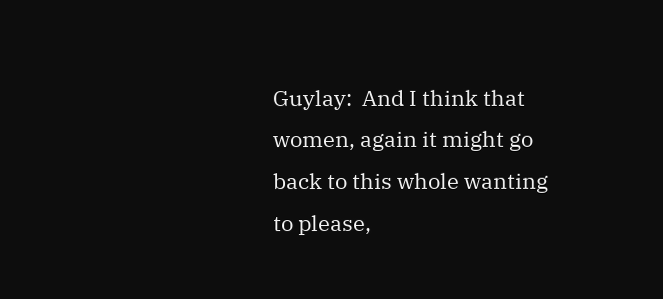Guylay:  And I think that women, again it might go back to this whole wanting to please,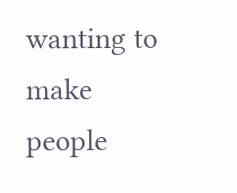wanting to make people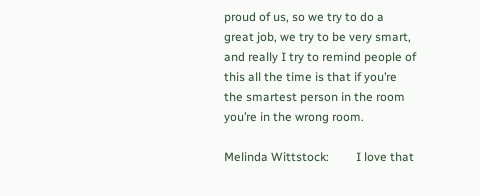proud of us, so we try to do a great job, we try to be very smart, and really I try to remind people of this all the time is that if you’re the smartest person in the room you’re in the wrong room.

Melinda Wittstock:         I love that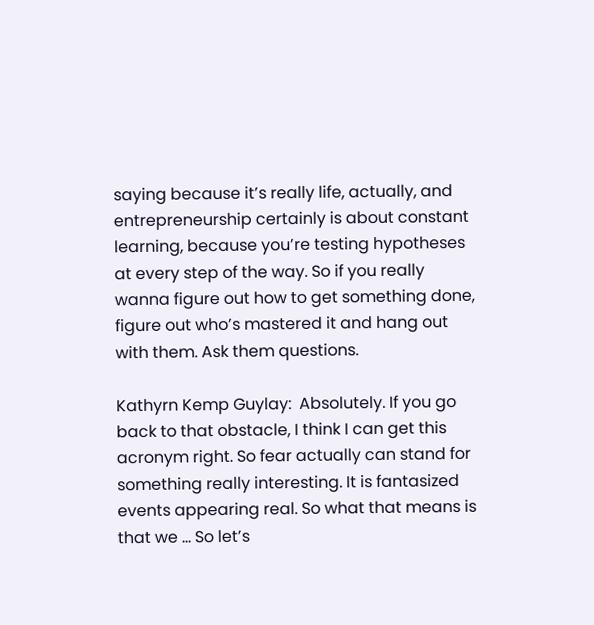saying because it’s really life, actually, and entrepreneurship certainly is about constant learning, because you’re testing hypotheses at every step of the way. So if you really wanna figure out how to get something done, figure out who’s mastered it and hang out with them. Ask them questions.

Kathyrn Kemp Guylay:  Absolutely. If you go back to that obstacle, I think I can get this acronym right. So fear actually can stand for something really interesting. It is fantasized events appearing real. So what that means is that we … So let’s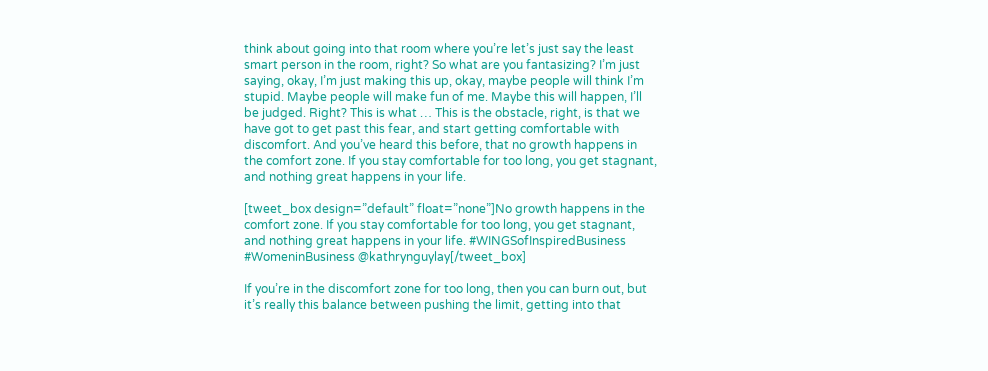think about going into that room where you’re let’s just say the least smart person in the room, right? So what are you fantasizing? I’m just saying, okay, I’m just making this up, okay, maybe people will think I’m stupid. Maybe people will make fun of me. Maybe this will happen, I’ll be judged. Right? This is what … This is the obstacle, right, is that we have got to get past this fear, and start getting comfortable with discomfort. And you’ve heard this before, that no growth happens in the comfort zone. If you stay comfortable for too long, you get stagnant, and nothing great happens in your life.

[tweet_box design=”default” float=”none”]No growth happens in the comfort zone. If you stay comfortable for too long, you get stagnant, and nothing great happens in your life. #WINGSofInspiredBusiness #WomeninBusiness @kathrynguylay[/tweet_box]

If you’re in the discomfort zone for too long, then you can burn out, but it’s really this balance between pushing the limit, getting into that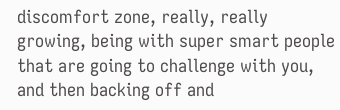discomfort zone, really, really growing, being with super smart people that are going to challenge with you, and then backing off and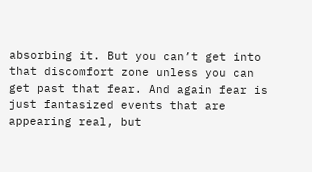absorbing it. But you can’t get into that discomfort zone unless you can get past that fear. And again fear is just fantasized events that are appearing real, but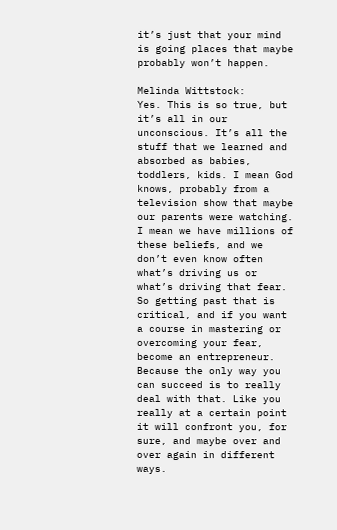it’s just that your mind is going places that maybe probably won’t happen.

Melinda Wittstock:         Yes. This is so true, but it’s all in our unconscious. It’s all the stuff that we learned and absorbed as babies, toddlers, kids. I mean God knows, probably from a television show that maybe our parents were watching. I mean we have millions of these beliefs, and we don’t even know often what’s driving us or what’s driving that fear. So getting past that is critical, and if you want a course in mastering or overcoming your fear, become an entrepreneur. Because the only way you can succeed is to really deal with that. Like you really at a certain point it will confront you, for sure, and maybe over and over again in different ways.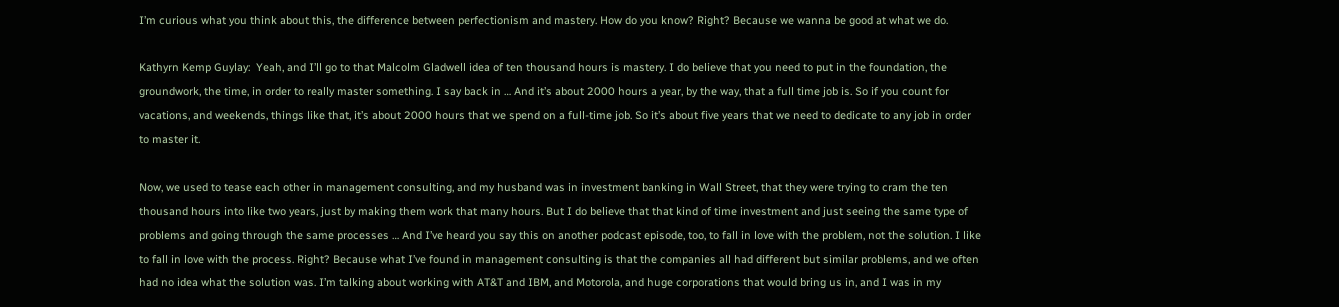I’m curious what you think about this, the difference between perfectionism and mastery. How do you know? Right? Because we wanna be good at what we do.

Kathyrn Kemp Guylay:  Yeah, and I’ll go to that Malcolm Gladwell idea of ten thousand hours is mastery. I do believe that you need to put in the foundation, the groundwork, the time, in order to really master something. I say back in … And it’s about 2000 hours a year, by the way, that a full time job is. So if you count for vacations, and weekends, things like that, it’s about 2000 hours that we spend on a full-time job. So it’s about five years that we need to dedicate to any job in order to master it.

Now, we used to tease each other in management consulting, and my husband was in investment banking in Wall Street, that they were trying to cram the ten thousand hours into like two years, just by making them work that many hours. But I do believe that that kind of time investment and just seeing the same type of problems and going through the same processes … And I’ve heard you say this on another podcast episode, too, to fall in love with the problem, not the solution. I like to fall in love with the process. Right? Because what I’ve found in management consulting is that the companies all had different but similar problems, and we often had no idea what the solution was. I’m talking about working with AT&T and IBM, and Motorola, and huge corporations that would bring us in, and I was in my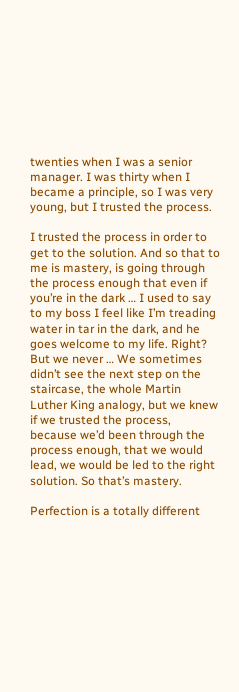twenties when I was a senior manager. I was thirty when I became a principle, so I was very young, but I trusted the process.

I trusted the process in order to get to the solution. And so that to me is mastery, is going through the process enough that even if you’re in the dark … I used to say to my boss I feel like I’m treading water in tar in the dark, and he goes welcome to my life. Right? But we never … We sometimes didn’t see the next step on the staircase, the whole Martin Luther King analogy, but we knew if we trusted the process, because we’d been through the process enough, that we would lead, we would be led to the right solution. So that’s mastery.

Perfection is a totally different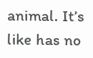animal. It’s like has no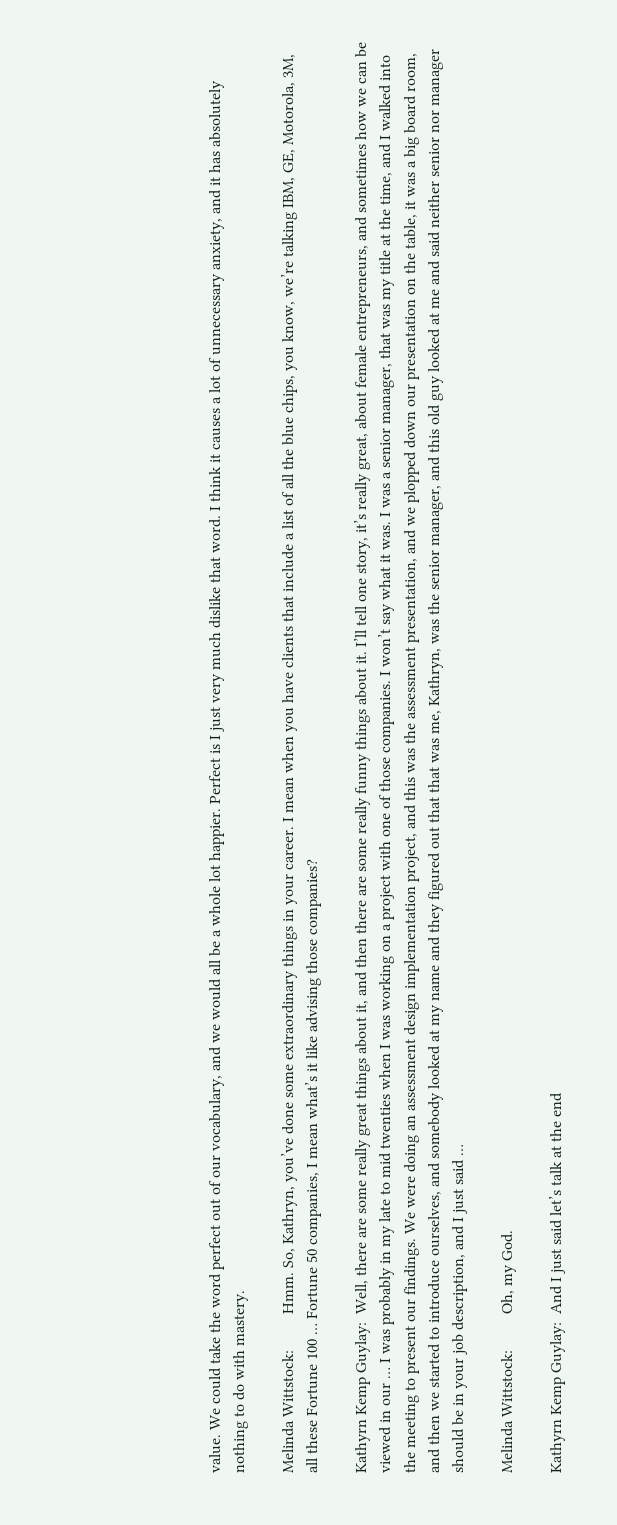value. We could take the word perfect out of our vocabulary, and we would all be a whole lot happier. Perfect is I just very much dislike that word. I think it causes a lot of unnecessary anxiety, and it has absolutely nothing to do with mastery.

Melinda Wittstock:         Hmm. So, Kathryn, you’ve done some extraordinary things in your career. I mean when you have clients that include a list of all the blue chips, you know, we’re talking IBM, GE, Motorola, 3M, all these Fortune 100 … Fortune 50 companies, I mean what’s it like advising those companies?

Kathyrn Kemp Guylay:  Well, there are some really great things about it, and then there are some really funny things about it. I’ll tell one story, it’s really great, about female entrepreneurs, and sometimes how we can be viewed in our … I was probably in my late to mid twenties when I was working on a project with one of those companies. I won’t say what it was. I was a senior manager, that was my title at the time, and I walked into the meeting to present our findings. We were doing an assessment design implementation project, and this was the assessment presentation, and we plopped down our presentation on the table, it was a big board room, and then we started to introduce ourselves, and somebody looked at my name and they figured out that that was me, Kathryn, was the senior manager, and this old guy looked at me and said neither senior nor manager should be in your job description, and I just said …

Melinda Wittstock:         Oh, my God.

Kathyrn Kemp Guylay:  And I just said let’s talk at the end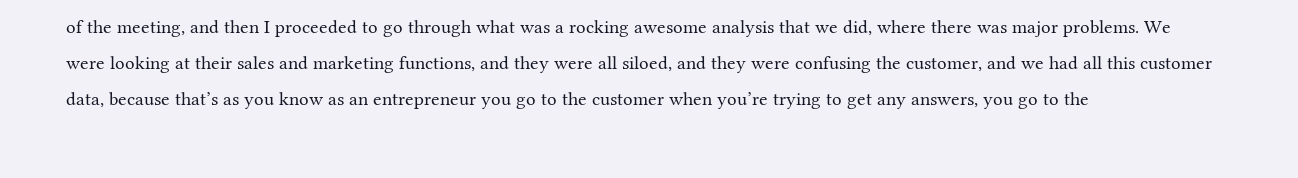of the meeting, and then I proceeded to go through what was a rocking awesome analysis that we did, where there was major problems. We were looking at their sales and marketing functions, and they were all siloed, and they were confusing the customer, and we had all this customer data, because that’s as you know as an entrepreneur you go to the customer when you’re trying to get any answers, you go to the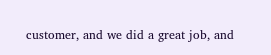customer, and we did a great job, and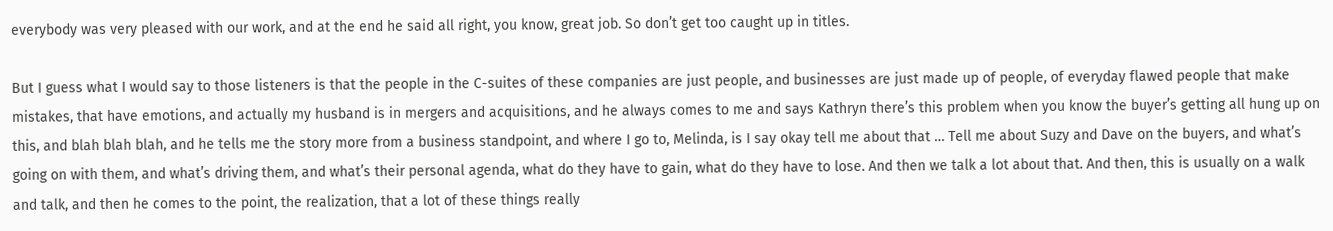everybody was very pleased with our work, and at the end he said all right, you know, great job. So don’t get too caught up in titles.

But I guess what I would say to those listeners is that the people in the C-suites of these companies are just people, and businesses are just made up of people, of everyday flawed people that make mistakes, that have emotions, and actually my husband is in mergers and acquisitions, and he always comes to me and says Kathryn there’s this problem when you know the buyer’s getting all hung up on this, and blah blah blah, and he tells me the story more from a business standpoint, and where I go to, Melinda, is I say okay tell me about that … Tell me about Suzy and Dave on the buyers, and what’s going on with them, and what’s driving them, and what’s their personal agenda, what do they have to gain, what do they have to lose. And then we talk a lot about that. And then, this is usually on a walk and talk, and then he comes to the point, the realization, that a lot of these things really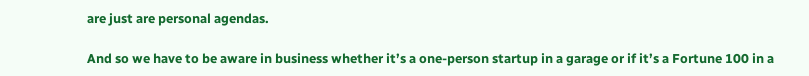are just are personal agendas.

And so we have to be aware in business whether it’s a one-person startup in a garage or if it’s a Fortune 100 in a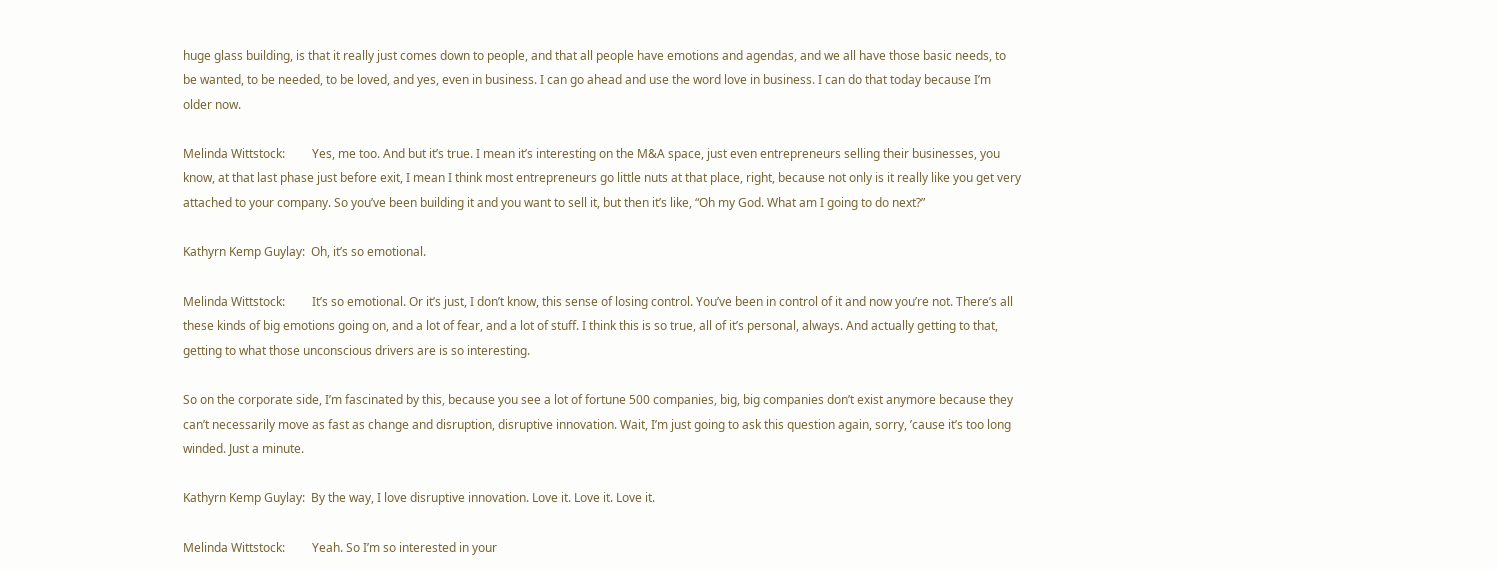huge glass building, is that it really just comes down to people, and that all people have emotions and agendas, and we all have those basic needs, to be wanted, to be needed, to be loved, and yes, even in business. I can go ahead and use the word love in business. I can do that today because I’m older now.

Melinda Wittstock:         Yes, me too. And but it’s true. I mean it’s interesting on the M&A space, just even entrepreneurs selling their businesses, you know, at that last phase just before exit, I mean I think most entrepreneurs go little nuts at that place, right, because not only is it really like you get very attached to your company. So you’ve been building it and you want to sell it, but then it’s like, “Oh my God. What am I going to do next?”

Kathyrn Kemp Guylay:  Oh, it’s so emotional.

Melinda Wittstock:         It’s so emotional. Or it’s just, I don’t know, this sense of losing control. You’ve been in control of it and now you’re not. There’s all these kinds of big emotions going on, and a lot of fear, and a lot of stuff. I think this is so true, all of it’s personal, always. And actually getting to that, getting to what those unconscious drivers are is so interesting.

So on the corporate side, I’m fascinated by this, because you see a lot of fortune 500 companies, big, big companies don’t exist anymore because they can’t necessarily move as fast as change and disruption, disruptive innovation. Wait, I’m just going to ask this question again, sorry, ’cause it’s too long winded. Just a minute.

Kathyrn Kemp Guylay:  By the way, I love disruptive innovation. Love it. Love it. Love it.

Melinda Wittstock:         Yeah. So I’m so interested in your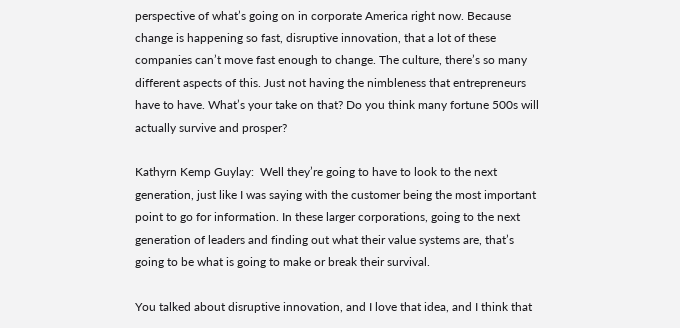perspective of what’s going on in corporate America right now. Because change is happening so fast, disruptive innovation, that a lot of these companies can’t move fast enough to change. The culture, there’s so many different aspects of this. Just not having the nimbleness that entrepreneurs have to have. What’s your take on that? Do you think many fortune 500s will actually survive and prosper?

Kathyrn Kemp Guylay:  Well they’re going to have to look to the next generation, just like I was saying with the customer being the most important point to go for information. In these larger corporations, going to the next generation of leaders and finding out what their value systems are, that’s going to be what is going to make or break their survival.

You talked about disruptive innovation, and I love that idea, and I think that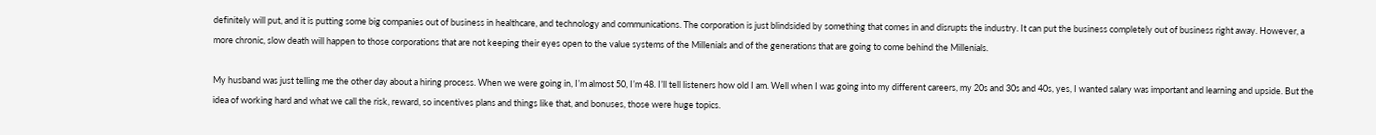definitely will put, and it is putting some big companies out of business in healthcare, and technology and communications. The corporation is just blindsided by something that comes in and disrupts the industry. It can put the business completely out of business right away. However, a more chronic, slow death will happen to those corporations that are not keeping their eyes open to the value systems of the Millenials and of the generations that are going to come behind the Millenials.

My husband was just telling me the other day about a hiring process. When we were going in, I’m almost 50, I’m 48. I’ll tell listeners how old I am. Well when I was going into my different careers, my 20s and 30s and 40s, yes, I wanted salary was important and learning and upside. But the idea of working hard and what we call the risk, reward, so incentives plans and things like that, and bonuses, those were huge topics.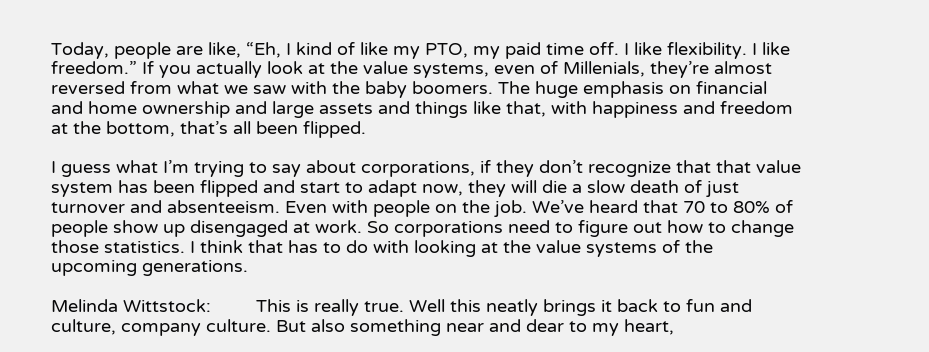Today, people are like, “Eh, I kind of like my PTO, my paid time off. I like flexibility. I like freedom.” If you actually look at the value systems, even of Millenials, they’re almost reversed from what we saw with the baby boomers. The huge emphasis on financial and home ownership and large assets and things like that, with happiness and freedom at the bottom, that’s all been flipped.

I guess what I’m trying to say about corporations, if they don’t recognize that that value system has been flipped and start to adapt now, they will die a slow death of just turnover and absenteeism. Even with people on the job. We’ve heard that 70 to 80% of people show up disengaged at work. So corporations need to figure out how to change those statistics. I think that has to do with looking at the value systems of the upcoming generations.

Melinda Wittstock:         This is really true. Well this neatly brings it back to fun and culture, company culture. But also something near and dear to my heart,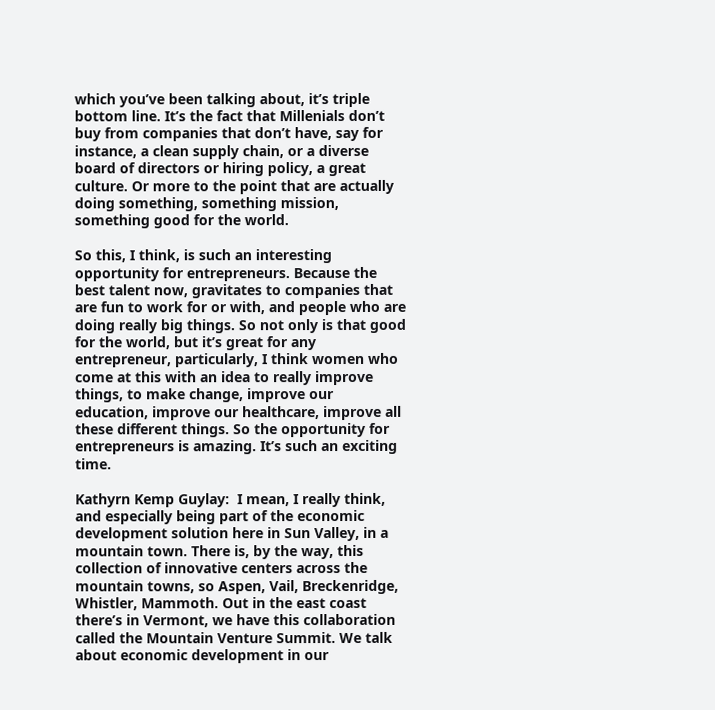which you’ve been talking about, it’s triple bottom line. It’s the fact that Millenials don’t buy from companies that don’t have, say for instance, a clean supply chain, or a diverse board of directors or hiring policy, a great culture. Or more to the point that are actually doing something, something mission, something good for the world.

So this, I think, is such an interesting opportunity for entrepreneurs. Because the best talent now, gravitates to companies that are fun to work for or with, and people who are doing really big things. So not only is that good for the world, but it’s great for any entrepreneur, particularly, I think women who come at this with an idea to really improve things, to make change, improve our education, improve our healthcare, improve all these different things. So the opportunity for entrepreneurs is amazing. It’s such an exciting time.

Kathyrn Kemp Guylay:  I mean, I really think, and especially being part of the economic development solution here in Sun Valley, in a mountain town. There is, by the way, this collection of innovative centers across the mountain towns, so Aspen, Vail, Breckenridge, Whistler, Mammoth. Out in the east coast there’s in Vermont, we have this collaboration called the Mountain Venture Summit. We talk about economic development in our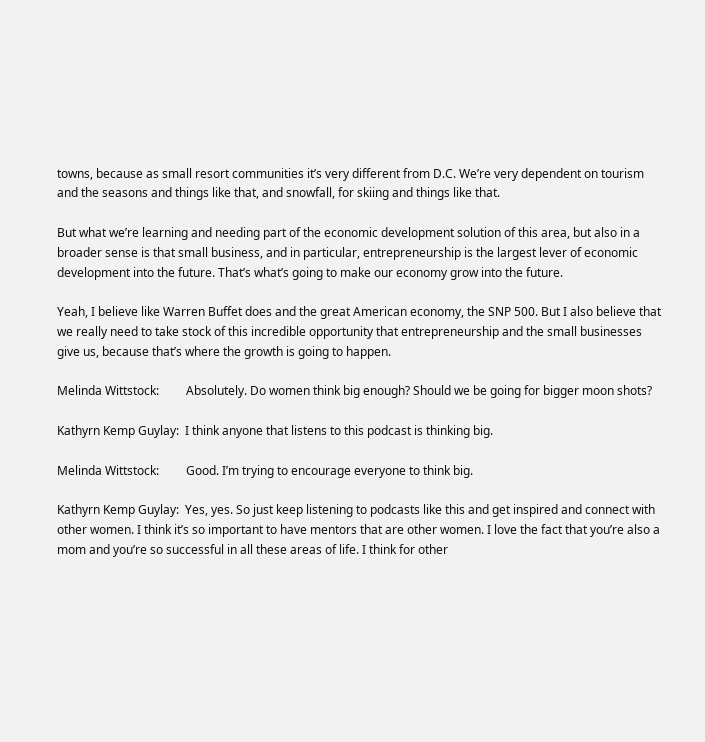towns, because as small resort communities it’s very different from D.C. We’re very dependent on tourism and the seasons and things like that, and snowfall, for skiing and things like that.

But what we’re learning and needing part of the economic development solution of this area, but also in a broader sense is that small business, and in particular, entrepreneurship is the largest lever of economic development into the future. That’s what’s going to make our economy grow into the future.

Yeah, I believe like Warren Buffet does and the great American economy, the SNP 500. But I also believe that we really need to take stock of this incredible opportunity that entrepreneurship and the small businesses give us, because that’s where the growth is going to happen.

Melinda Wittstock:         Absolutely. Do women think big enough? Should we be going for bigger moon shots?

Kathyrn Kemp Guylay:  I think anyone that listens to this podcast is thinking big.

Melinda Wittstock:         Good. I’m trying to encourage everyone to think big.

Kathyrn Kemp Guylay:  Yes, yes. So just keep listening to podcasts like this and get inspired and connect with other women. I think it’s so important to have mentors that are other women. I love the fact that you’re also a mom and you’re so successful in all these areas of life. I think for other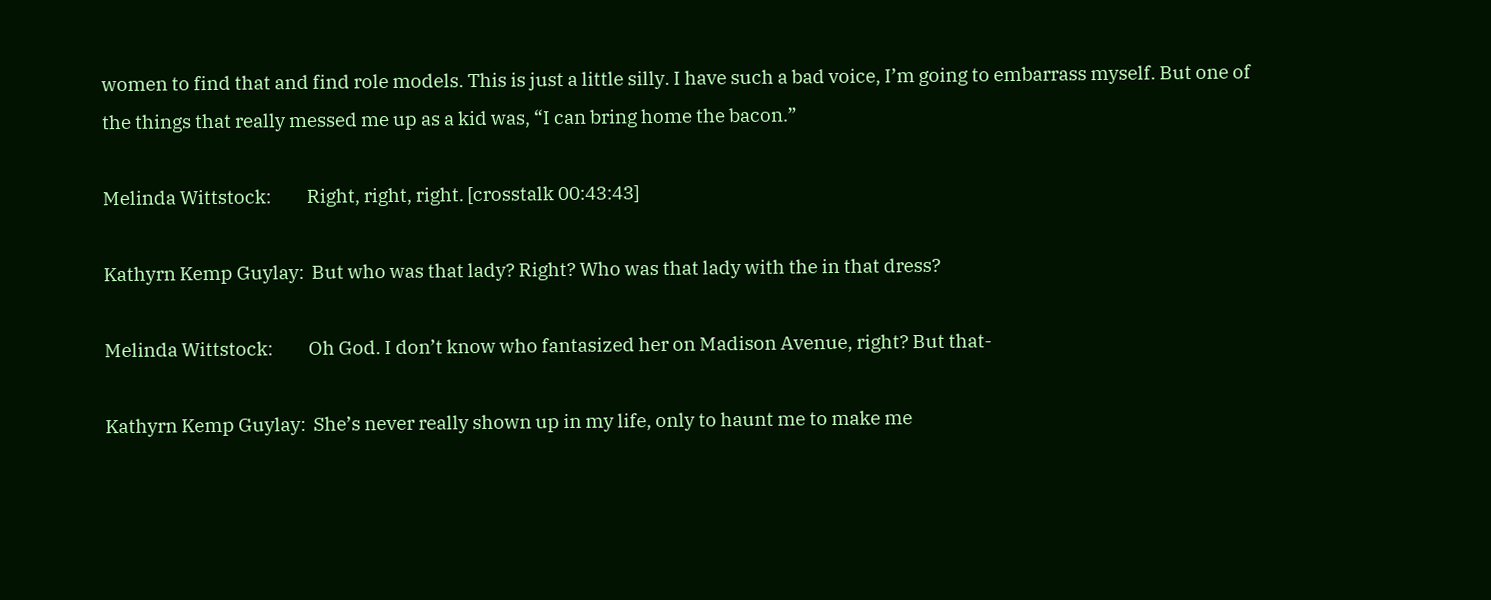women to find that and find role models. This is just a little silly. I have such a bad voice, I’m going to embarrass myself. But one of the things that really messed me up as a kid was, “I can bring home the bacon.”

Melinda Wittstock:         Right, right, right. [crosstalk 00:43:43]

Kathyrn Kemp Guylay:  But who was that lady? Right? Who was that lady with the in that dress?

Melinda Wittstock:         Oh God. I don’t know who fantasized her on Madison Avenue, right? But that-

Kathyrn Kemp Guylay:  She’s never really shown up in my life, only to haunt me to make me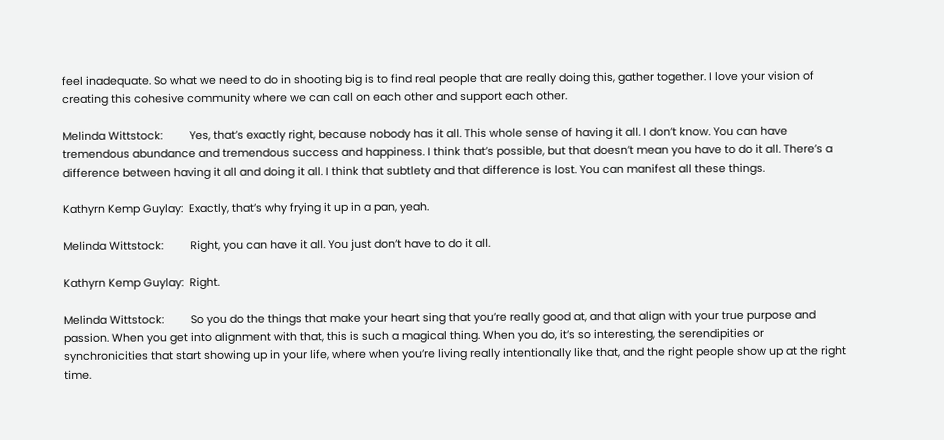feel inadequate. So what we need to do in shooting big is to find real people that are really doing this, gather together. I love your vision of creating this cohesive community where we can call on each other and support each other.

Melinda Wittstock:         Yes, that’s exactly right, because nobody has it all. This whole sense of having it all. I don’t know. You can have tremendous abundance and tremendous success and happiness. I think that’s possible, but that doesn’t mean you have to do it all. There’s a difference between having it all and doing it all. I think that subtlety and that difference is lost. You can manifest all these things.

Kathyrn Kemp Guylay:  Exactly, that’s why frying it up in a pan, yeah.

Melinda Wittstock:         Right, you can have it all. You just don’t have to do it all.

Kathyrn Kemp Guylay:  Right.

Melinda Wittstock:         So you do the things that make your heart sing that you’re really good at, and that align with your true purpose and passion. When you get into alignment with that, this is such a magical thing. When you do, it’s so interesting, the serendipities or synchronicities that start showing up in your life, where when you’re living really intentionally like that, and the right people show up at the right time.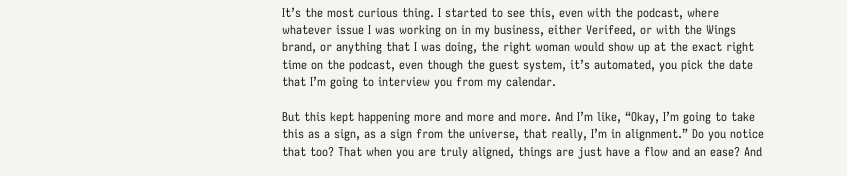It’s the most curious thing. I started to see this, even with the podcast, where whatever issue I was working on in my business, either Verifeed, or with the Wings brand, or anything that I was doing, the right woman would show up at the exact right time on the podcast, even though the guest system, it’s automated, you pick the date that I’m going to interview you from my calendar.

But this kept happening more and more and more. And I’m like, “Okay, I’m going to take this as a sign, as a sign from the universe, that really, I’m in alignment.” Do you notice that too? That when you are truly aligned, things are just have a flow and an ease? And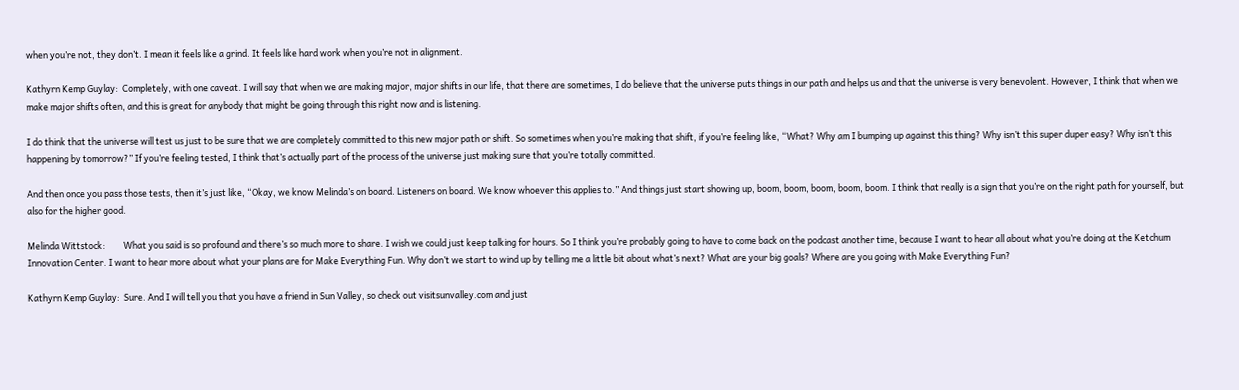when you’re not, they don’t. I mean it feels like a grind. It feels like hard work when you’re not in alignment.

Kathyrn Kemp Guylay:  Completely, with one caveat. I will say that when we are making major, major shifts in our life, that there are sometimes, I do believe that the universe puts things in our path and helps us and that the universe is very benevolent. However, I think that when we make major shifts often, and this is great for anybody that might be going through this right now and is listening.

I do think that the universe will test us just to be sure that we are completely committed to this new major path or shift. So sometimes when you’re making that shift, if you’re feeling like, “What? Why am I bumping up against this thing? Why isn’t this super duper easy? Why isn’t this happening by tomorrow?” If you’re feeling tested, I think that’s actually part of the process of the universe just making sure that you’re totally committed.

And then once you pass those tests, then it’s just like, “Okay, we know Melinda’s on board. Listeners on board. We know whoever this applies to.” And things just start showing up, boom, boom, boom, boom, boom. I think that really is a sign that you’re on the right path for yourself, but also for the higher good.

Melinda Wittstock:         What you said is so profound and there’s so much more to share. I wish we could just keep talking for hours. So I think you’re probably going to have to come back on the podcast another time, because I want to hear all about what you’re doing at the Ketchum Innovation Center. I want to hear more about what your plans are for Make Everything Fun. Why don’t we start to wind up by telling me a little bit about what’s next? What are your big goals? Where are you going with Make Everything Fun?

Kathyrn Kemp Guylay:  Sure. And I will tell you that you have a friend in Sun Valley, so check out visitsunvalley.com and just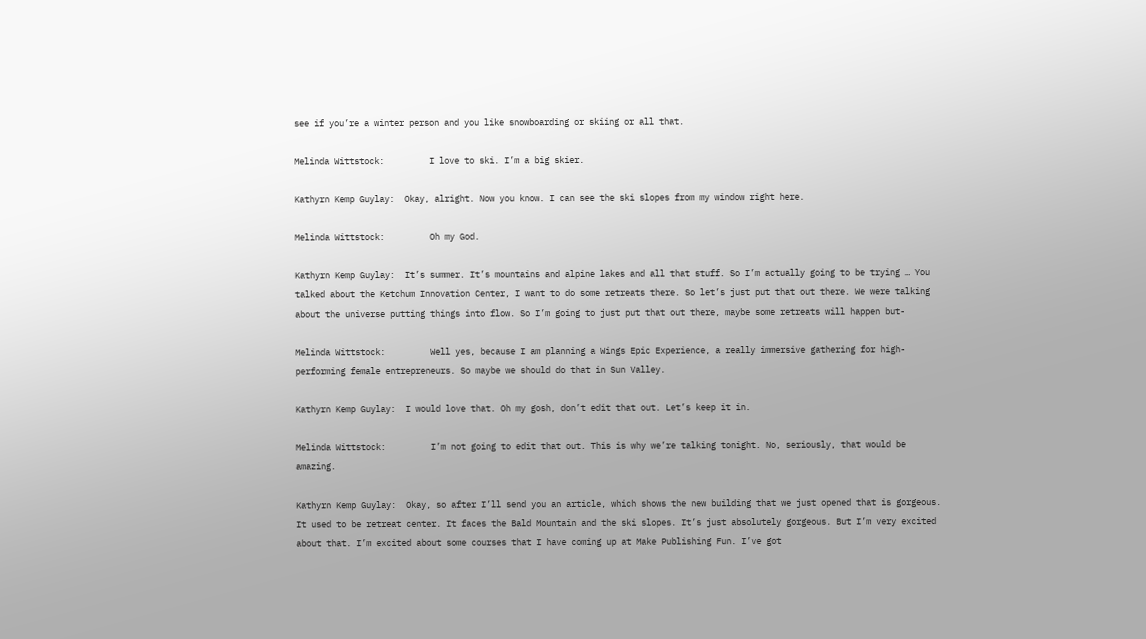see if you’re a winter person and you like snowboarding or skiing or all that.

Melinda Wittstock:         I love to ski. I’m a big skier.

Kathyrn Kemp Guylay:  Okay, alright. Now you know. I can see the ski slopes from my window right here.

Melinda Wittstock:         Oh my God.

Kathyrn Kemp Guylay:  It’s summer. It’s mountains and alpine lakes and all that stuff. So I’m actually going to be trying … You talked about the Ketchum Innovation Center, I want to do some retreats there. So let’s just put that out there. We were talking about the universe putting things into flow. So I’m going to just put that out there, maybe some retreats will happen but-

Melinda Wittstock:         Well yes, because I am planning a Wings Epic Experience, a really immersive gathering for high-performing female entrepreneurs. So maybe we should do that in Sun Valley.

Kathyrn Kemp Guylay:  I would love that. Oh my gosh, don’t edit that out. Let’s keep it in.

Melinda Wittstock:         I’m not going to edit that out. This is why we’re talking tonight. No, seriously, that would be amazing.

Kathyrn Kemp Guylay:  Okay, so after I’ll send you an article, which shows the new building that we just opened that is gorgeous. It used to be retreat center. It faces the Bald Mountain and the ski slopes. It’s just absolutely gorgeous. But I’m very excited about that. I’m excited about some courses that I have coming up at Make Publishing Fun. I’ve got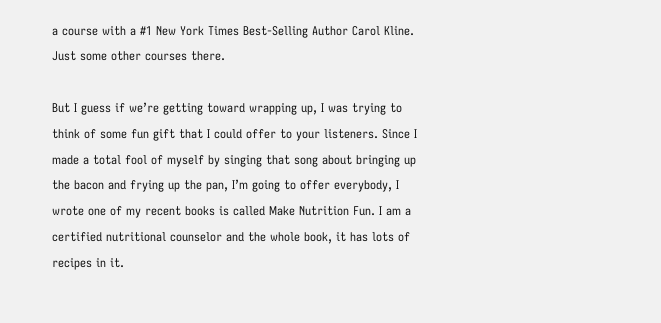a course with a #1 New York Times Best-Selling Author Carol Kline. Just some other courses there.

But I guess if we’re getting toward wrapping up, I was trying to think of some fun gift that I could offer to your listeners. Since I made a total fool of myself by singing that song about bringing up the bacon and frying up the pan, I’m going to offer everybody, I wrote one of my recent books is called Make Nutrition Fun. I am a certified nutritional counselor and the whole book, it has lots of recipes in it.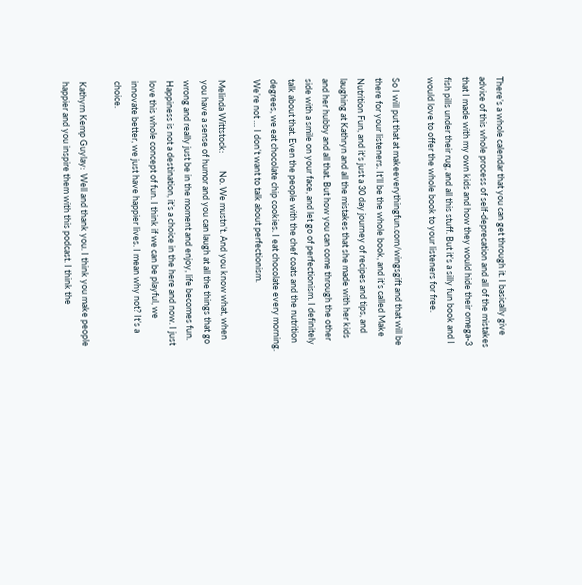There’s a whole calendar that you can get through it. I basically give advice of this whole process of self-deprecation and all of the mistakes that I made with my own kids and how they would hide their omega-3 fish pills under their rug, and all this stuff. But it’s a silly fun book and I would love to offer the whole book to your listeners for free.

So I will put that at makeeverythingfun.com/wingsgift and that will be there for your listeners. It’ll be the whole book, and it’s called Make Nutrition Fun, and it’s just a 30 day journey of recipes and tips, and laughing at Kathryn and all the mistakes that she made with her kids and her hubby and all that. But how you can come through the other side with a smile on your face, and let go of perfectionism. I definitely talk about that. Even the people with the chef coats and the nutrition degrees, we eat chocolate chip cookies. I eat chocolate every morning. We’re not … I don’t want to talk about perfectionism.

Melinda Wittstock:         No. We mustn’t. And you know what, when you have a sense of humor and you can laugh at all the things that go wrong and really just be in the moment and enjoy, life becomes fun. Happiness is not a destination, it’s a choice in the here and now. I just love this whole concept of fun. I think if we can be playful, we innovate better, we just have happier lives. I mean why not? It’s a choice.

Kathyrn Kemp Guylay:  Well and thank you. I think you make people happier and you inspire them with this podcast. I think the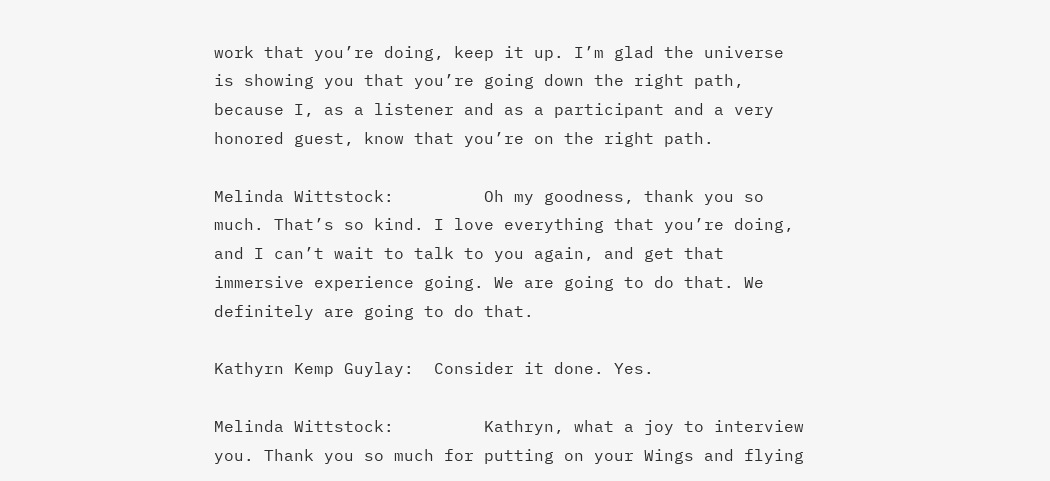work that you’re doing, keep it up. I’m glad the universe is showing you that you’re going down the right path, because I, as a listener and as a participant and a very honored guest, know that you’re on the right path.

Melinda Wittstock:         Oh my goodness, thank you so much. That’s so kind. I love everything that you’re doing, and I can’t wait to talk to you again, and get that immersive experience going. We are going to do that. We definitely are going to do that.

Kathyrn Kemp Guylay:  Consider it done. Yes.

Melinda Wittstock:         Kathryn, what a joy to interview you. Thank you so much for putting on your Wings and flying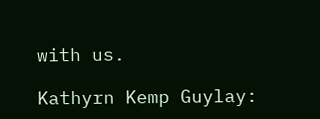with us.

Kathyrn Kemp Guylay: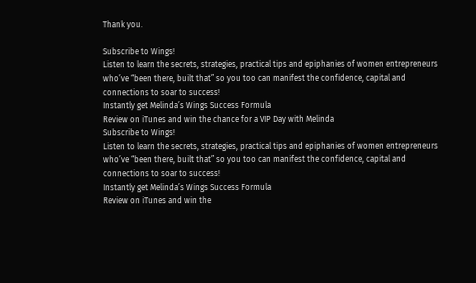Thank you.

Subscribe to Wings!
Listen to learn the secrets, strategies, practical tips and epiphanies of women entrepreneurs who’ve “been there, built that” so you too can manifest the confidence, capital and connections to soar to success!
Instantly get Melinda’s Wings Success Formula
Review on iTunes and win the chance for a VIP Day with Melinda
Subscribe to Wings!
Listen to learn the secrets, strategies, practical tips and epiphanies of women entrepreneurs who’ve “been there, built that” so you too can manifest the confidence, capital and connections to soar to success!
Instantly get Melinda’s Wings Success Formula
Review on iTunes and win the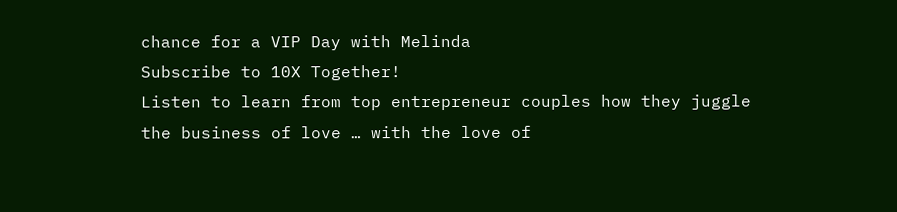chance for a VIP Day with Melinda
Subscribe to 10X Together!
Listen to learn from top entrepreneur couples how they juggle the business of love … with the love of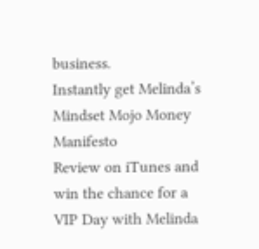business.
Instantly get Melinda’s Mindset Mojo Money Manifesto
Review on iTunes and win the chance for a VIP Day with Melinda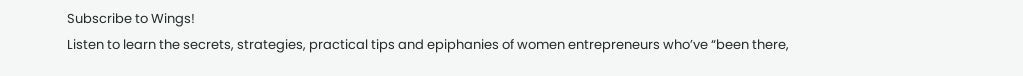Subscribe to Wings!
Listen to learn the secrets, strategies, practical tips and epiphanies of women entrepreneurs who’ve “been there,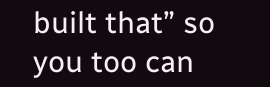built that” so you too can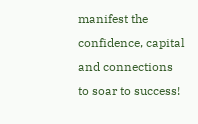manifest the confidence, capital and connections to soar to success!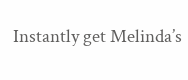Instantly get Melinda’s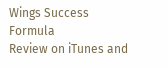Wings Success Formula
Review on iTunes and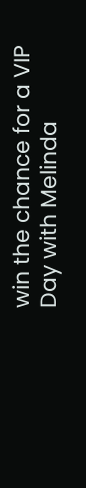win the chance for a VIP Day with Melinda